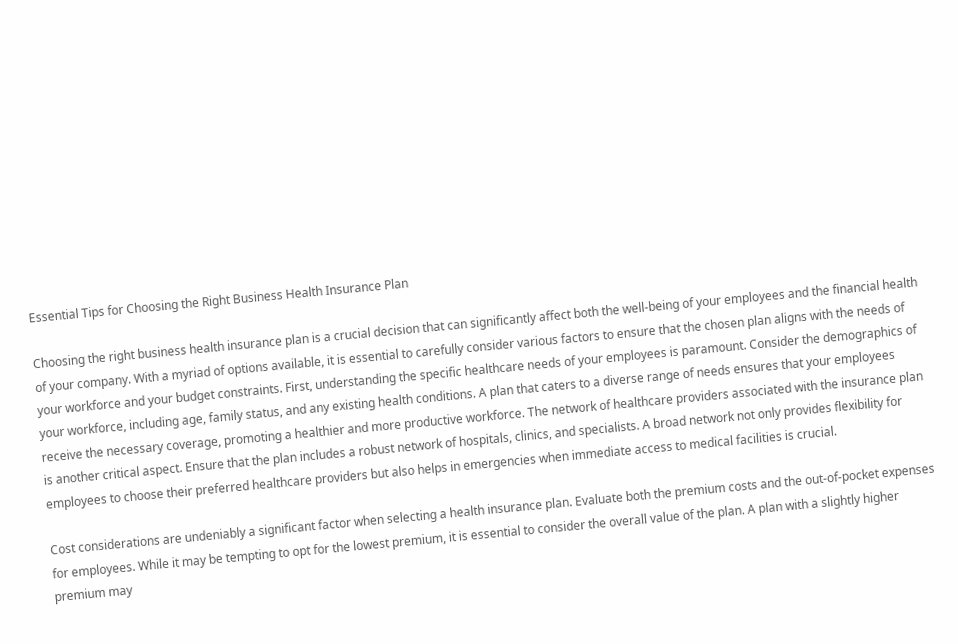Essential Tips for Choosing the Right Business Health Insurance Plan

Choosing the right business health insurance plan is a crucial decision that can significantly affect both the well-being of your employees and the financial health of your company. With a myriad of options available, it is essential to carefully consider various factors to ensure that the chosen plan aligns with the needs of your workforce and your budget constraints. First, understanding the specific healthcare needs of your employees is paramount. Consider the demographics of your workforce, including age, family status, and any existing health conditions. A plan that caters to a diverse range of needs ensures that your employees receive the necessary coverage, promoting a healthier and more productive workforce. The network of healthcare providers associated with the insurance plan is another critical aspect. Ensure that the plan includes a robust network of hospitals, clinics, and specialists. A broad network not only provides flexibility for employees to choose their preferred healthcare providers but also helps in emergencies when immediate access to medical facilities is crucial.

Cost considerations are undeniably a significant factor when selecting a health insurance plan. Evaluate both the premium costs and the out-of-pocket expenses for employees. While it may be tempting to opt for the lowest premium, it is essential to consider the overall value of the plan. A plan with a slightly higher premium may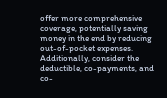offer more comprehensive coverage, potentially saving money in the end by reducing out-of-pocket expenses. Additionally, consider the deductible, co-payments, and co-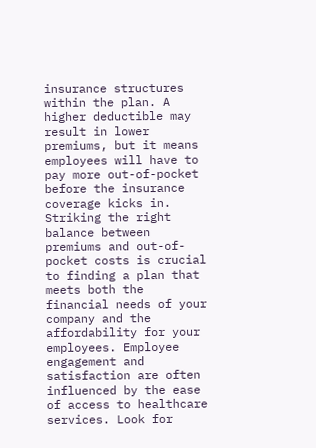insurance structures within the plan. A higher deductible may result in lower premiums, but it means employees will have to pay more out-of-pocket before the insurance coverage kicks in. Striking the right balance between premiums and out-of-pocket costs is crucial to finding a plan that meets both the financial needs of your company and the affordability for your employees. Employee engagement and satisfaction are often influenced by the ease of access to healthcare services. Look for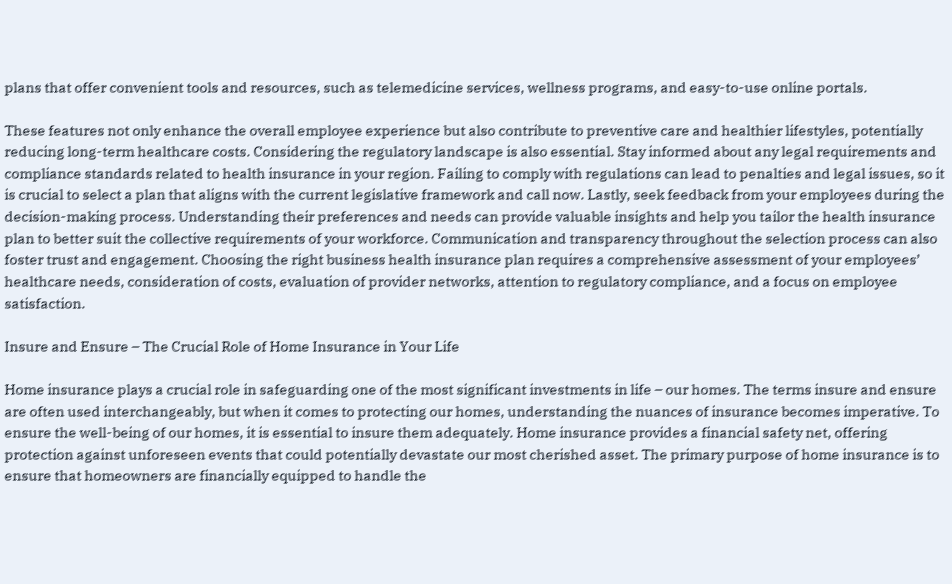plans that offer convenient tools and resources, such as telemedicine services, wellness programs, and easy-to-use online portals.

These features not only enhance the overall employee experience but also contribute to preventive care and healthier lifestyles, potentially reducing long-term healthcare costs. Considering the regulatory landscape is also essential. Stay informed about any legal requirements and compliance standards related to health insurance in your region. Failing to comply with regulations can lead to penalties and legal issues, so it is crucial to select a plan that aligns with the current legislative framework and call now. Lastly, seek feedback from your employees during the decision-making process. Understanding their preferences and needs can provide valuable insights and help you tailor the health insurance plan to better suit the collective requirements of your workforce. Communication and transparency throughout the selection process can also foster trust and engagement. Choosing the right business health insurance plan requires a comprehensive assessment of your employees’ healthcare needs, consideration of costs, evaluation of provider networks, attention to regulatory compliance, and a focus on employee satisfaction.

Insure and Ensure – The Crucial Role of Home Insurance in Your Life

Home insurance plays a crucial role in safeguarding one of the most significant investments in life – our homes. The terms insure and ensure are often used interchangeably, but when it comes to protecting our homes, understanding the nuances of insurance becomes imperative. To ensure the well-being of our homes, it is essential to insure them adequately. Home insurance provides a financial safety net, offering protection against unforeseen events that could potentially devastate our most cherished asset. The primary purpose of home insurance is to ensure that homeowners are financially equipped to handle the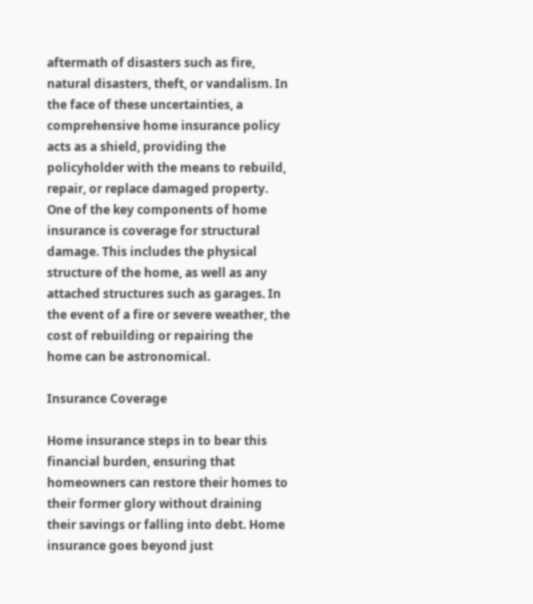aftermath of disasters such as fire, natural disasters, theft, or vandalism. In the face of these uncertainties, a comprehensive home insurance policy acts as a shield, providing the policyholder with the means to rebuild, repair, or replace damaged property. One of the key components of home insurance is coverage for structural damage. This includes the physical structure of the home, as well as any attached structures such as garages. In the event of a fire or severe weather, the cost of rebuilding or repairing the home can be astronomical.

Insurance Coverage

Home insurance steps in to bear this financial burden, ensuring that homeowners can restore their homes to their former glory without draining their savings or falling into debt. Home insurance goes beyond just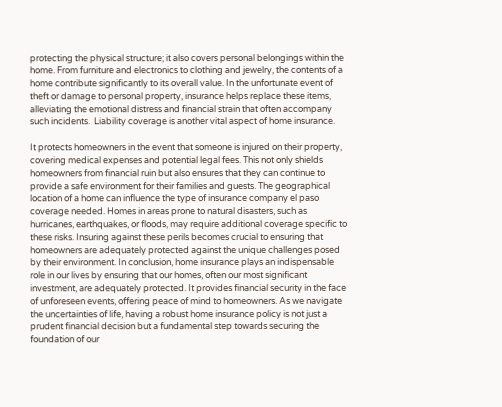protecting the physical structure; it also covers personal belongings within the home. From furniture and electronics to clothing and jewelry, the contents of a home contribute significantly to its overall value. In the unfortunate event of theft or damage to personal property, insurance helps replace these items, alleviating the emotional distress and financial strain that often accompany such incidents.  Liability coverage is another vital aspect of home insurance.

It protects homeowners in the event that someone is injured on their property, covering medical expenses and potential legal fees. This not only shields homeowners from financial ruin but also ensures that they can continue to provide a safe environment for their families and guests. The geographical location of a home can influence the type of insurance company el paso coverage needed. Homes in areas prone to natural disasters, such as hurricanes, earthquakes, or floods, may require additional coverage specific to these risks. Insuring against these perils becomes crucial to ensuring that homeowners are adequately protected against the unique challenges posed by their environment. In conclusion, home insurance plays an indispensable role in our lives by ensuring that our homes, often our most significant investment, are adequately protected. It provides financial security in the face of unforeseen events, offering peace of mind to homeowners. As we navigate the uncertainties of life, having a robust home insurance policy is not just a prudent financial decision but a fundamental step towards securing the foundation of our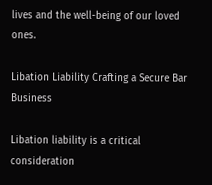lives and the well-being of our loved ones.

Libation Liability Crafting a Secure Bar Business

Libation liability is a critical consideration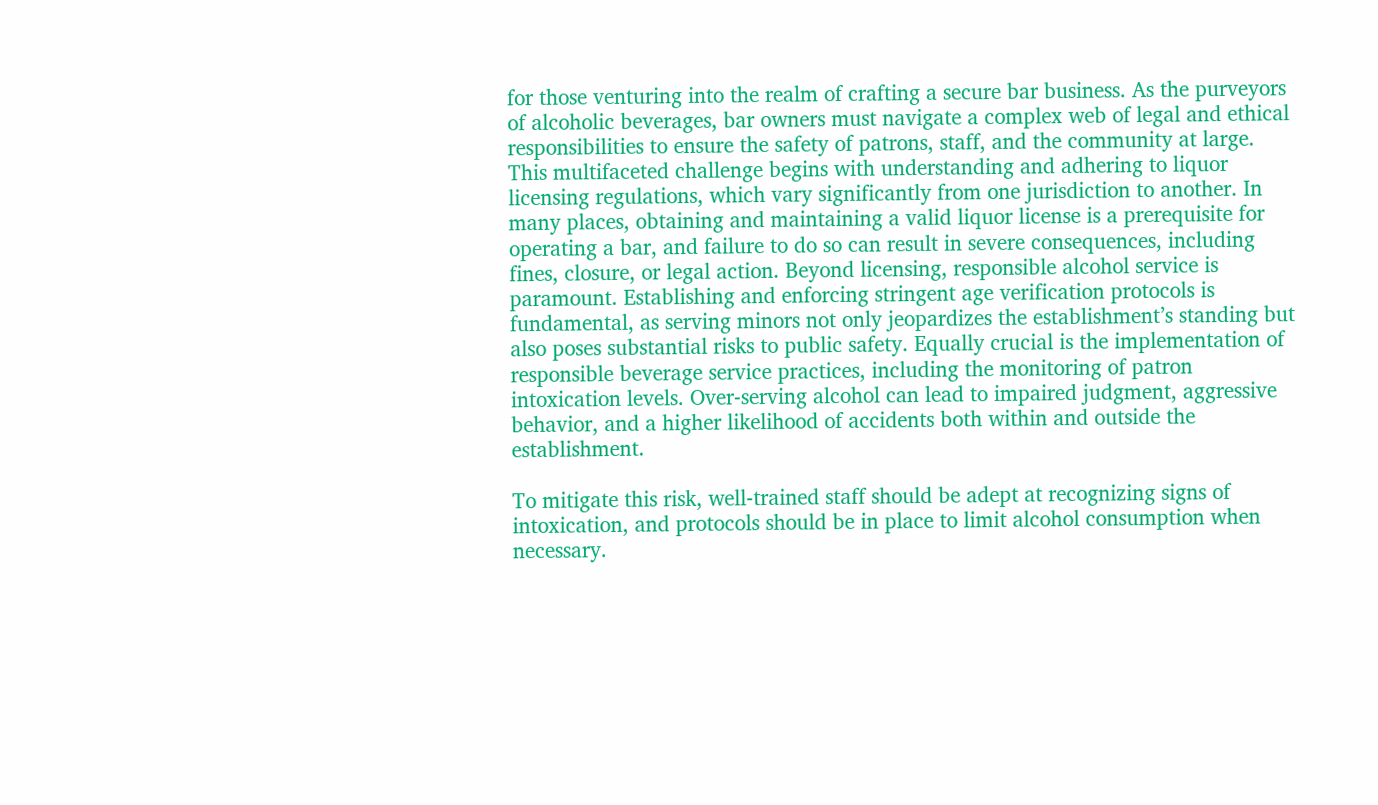for those venturing into the realm of crafting a secure bar business. As the purveyors of alcoholic beverages, bar owners must navigate a complex web of legal and ethical responsibilities to ensure the safety of patrons, staff, and the community at large. This multifaceted challenge begins with understanding and adhering to liquor licensing regulations, which vary significantly from one jurisdiction to another. In many places, obtaining and maintaining a valid liquor license is a prerequisite for operating a bar, and failure to do so can result in severe consequences, including fines, closure, or legal action. Beyond licensing, responsible alcohol service is paramount. Establishing and enforcing stringent age verification protocols is fundamental, as serving minors not only jeopardizes the establishment’s standing but also poses substantial risks to public safety. Equally crucial is the implementation of responsible beverage service practices, including the monitoring of patron intoxication levels. Over-serving alcohol can lead to impaired judgment, aggressive behavior, and a higher likelihood of accidents both within and outside the establishment.

To mitigate this risk, well-trained staff should be adept at recognizing signs of intoxication, and protocols should be in place to limit alcohol consumption when necessary.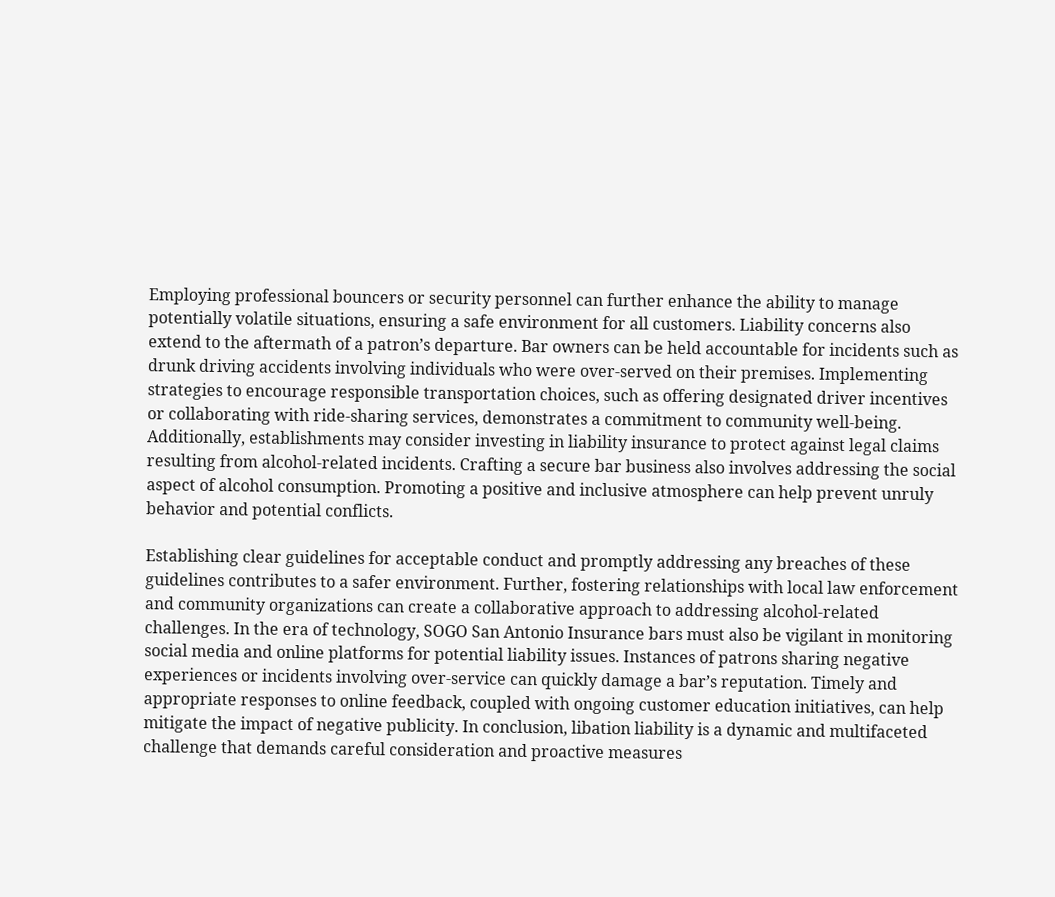Employing professional bouncers or security personnel can further enhance the ability to manage potentially volatile situations, ensuring a safe environment for all customers. Liability concerns also extend to the aftermath of a patron’s departure. Bar owners can be held accountable for incidents such as drunk driving accidents involving individuals who were over-served on their premises. Implementing strategies to encourage responsible transportation choices, such as offering designated driver incentives or collaborating with ride-sharing services, demonstrates a commitment to community well-being. Additionally, establishments may consider investing in liability insurance to protect against legal claims resulting from alcohol-related incidents. Crafting a secure bar business also involves addressing the social aspect of alcohol consumption. Promoting a positive and inclusive atmosphere can help prevent unruly behavior and potential conflicts.

Establishing clear guidelines for acceptable conduct and promptly addressing any breaches of these guidelines contributes to a safer environment. Further, fostering relationships with local law enforcement and community organizations can create a collaborative approach to addressing alcohol-related challenges. In the era of technology, SOGO San Antonio Insurance bars must also be vigilant in monitoring social media and online platforms for potential liability issues. Instances of patrons sharing negative experiences or incidents involving over-service can quickly damage a bar’s reputation. Timely and appropriate responses to online feedback, coupled with ongoing customer education initiatives, can help mitigate the impact of negative publicity. In conclusion, libation liability is a dynamic and multifaceted challenge that demands careful consideration and proactive measures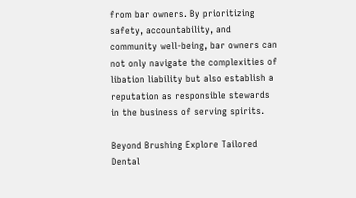from bar owners. By prioritizing safety, accountability, and community well-being, bar owners can not only navigate the complexities of libation liability but also establish a reputation as responsible stewards in the business of serving spirits.

Beyond Brushing Explore Tailored Dental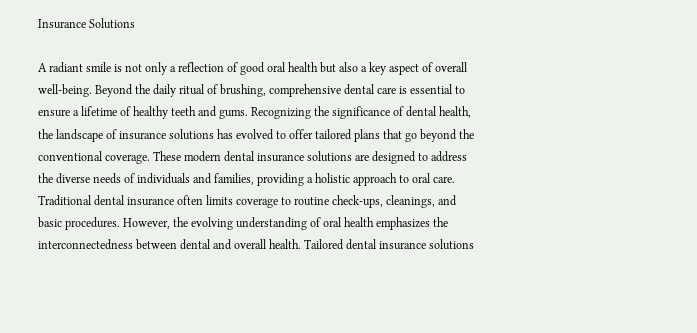Insurance Solutions

A radiant smile is not only a reflection of good oral health but also a key aspect of overall well-being. Beyond the daily ritual of brushing, comprehensive dental care is essential to ensure a lifetime of healthy teeth and gums. Recognizing the significance of dental health, the landscape of insurance solutions has evolved to offer tailored plans that go beyond the conventional coverage. These modern dental insurance solutions are designed to address the diverse needs of individuals and families, providing a holistic approach to oral care. Traditional dental insurance often limits coverage to routine check-ups, cleanings, and basic procedures. However, the evolving understanding of oral health emphasizes the interconnectedness between dental and overall health. Tailored dental insurance solutions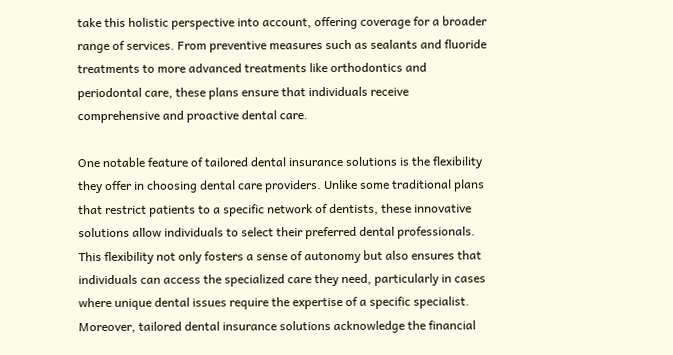take this holistic perspective into account, offering coverage for a broader range of services. From preventive measures such as sealants and fluoride treatments to more advanced treatments like orthodontics and periodontal care, these plans ensure that individuals receive comprehensive and proactive dental care.

One notable feature of tailored dental insurance solutions is the flexibility they offer in choosing dental care providers. Unlike some traditional plans that restrict patients to a specific network of dentists, these innovative solutions allow individuals to select their preferred dental professionals. This flexibility not only fosters a sense of autonomy but also ensures that individuals can access the specialized care they need, particularly in cases where unique dental issues require the expertise of a specific specialist. Moreover, tailored dental insurance solutions acknowledge the financial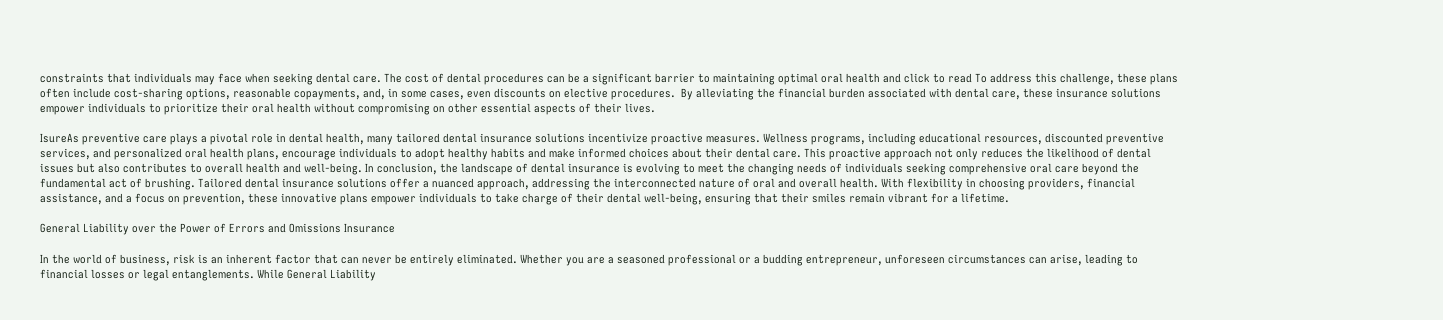constraints that individuals may face when seeking dental care. The cost of dental procedures can be a significant barrier to maintaining optimal oral health and click to read To address this challenge, these plans often include cost-sharing options, reasonable copayments, and, in some cases, even discounts on elective procedures.  By alleviating the financial burden associated with dental care, these insurance solutions empower individuals to prioritize their oral health without compromising on other essential aspects of their lives.

IsureAs preventive care plays a pivotal role in dental health, many tailored dental insurance solutions incentivize proactive measures. Wellness programs, including educational resources, discounted preventive services, and personalized oral health plans, encourage individuals to adopt healthy habits and make informed choices about their dental care. This proactive approach not only reduces the likelihood of dental issues but also contributes to overall health and well-being. In conclusion, the landscape of dental insurance is evolving to meet the changing needs of individuals seeking comprehensive oral care beyond the fundamental act of brushing. Tailored dental insurance solutions offer a nuanced approach, addressing the interconnected nature of oral and overall health. With flexibility in choosing providers, financial assistance, and a focus on prevention, these innovative plans empower individuals to take charge of their dental well-being, ensuring that their smiles remain vibrant for a lifetime.

General Liability over the Power of Errors and Omissions Insurance

In the world of business, risk is an inherent factor that can never be entirely eliminated. Whether you are a seasoned professional or a budding entrepreneur, unforeseen circumstances can arise, leading to financial losses or legal entanglements. While General Liability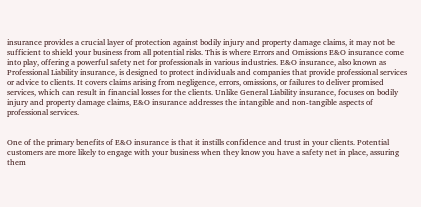insurance provides a crucial layer of protection against bodily injury and property damage claims, it may not be sufficient to shield your business from all potential risks. This is where Errors and Omissions E&O insurance come into play, offering a powerful safety net for professionals in various industries. E&O insurance, also known as Professional Liability insurance, is designed to protect individuals and companies that provide professional services or advice to clients. It covers claims arising from negligence, errors, omissions, or failures to deliver promised services, which can result in financial losses for the clients. Unlike General Liability insurance, focuses on bodily injury and property damage claims, E&O insurance addresses the intangible and non-tangible aspects of professional services.


One of the primary benefits of E&O insurance is that it instills confidence and trust in your clients. Potential customers are more likely to engage with your business when they know you have a safety net in place, assuring them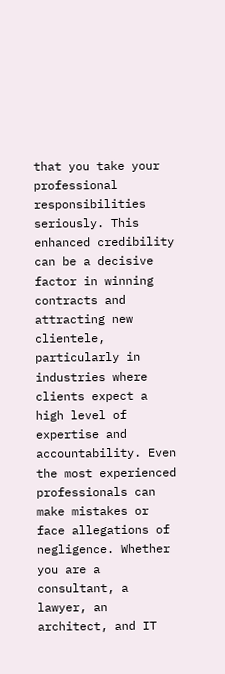that you take your professional responsibilities seriously. This enhanced credibility can be a decisive factor in winning contracts and attracting new clientele, particularly in industries where clients expect a high level of expertise and accountability. Even the most experienced professionals can make mistakes or face allegations of negligence. Whether you are a consultant, a lawyer, an architect, and IT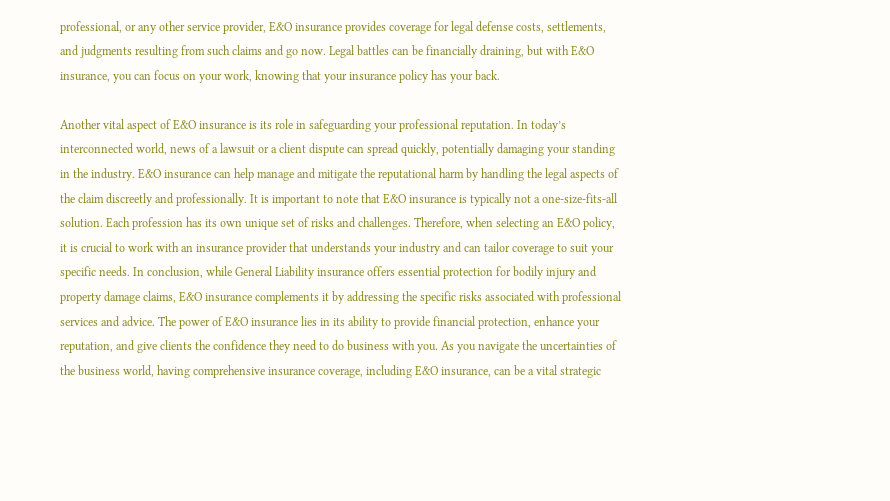professional, or any other service provider, E&O insurance provides coverage for legal defense costs, settlements, and judgments resulting from such claims and go now. Legal battles can be financially draining, but with E&O insurance, you can focus on your work, knowing that your insurance policy has your back.

Another vital aspect of E&O insurance is its role in safeguarding your professional reputation. In today’s interconnected world, news of a lawsuit or a client dispute can spread quickly, potentially damaging your standing in the industry. E&O insurance can help manage and mitigate the reputational harm by handling the legal aspects of the claim discreetly and professionally. It is important to note that E&O insurance is typically not a one-size-fits-all solution. Each profession has its own unique set of risks and challenges. Therefore, when selecting an E&O policy, it is crucial to work with an insurance provider that understands your industry and can tailor coverage to suit your specific needs. In conclusion, while General Liability insurance offers essential protection for bodily injury and property damage claims, E&O insurance complements it by addressing the specific risks associated with professional services and advice. The power of E&O insurance lies in its ability to provide financial protection, enhance your reputation, and give clients the confidence they need to do business with you. As you navigate the uncertainties of the business world, having comprehensive insurance coverage, including E&O insurance, can be a vital strategic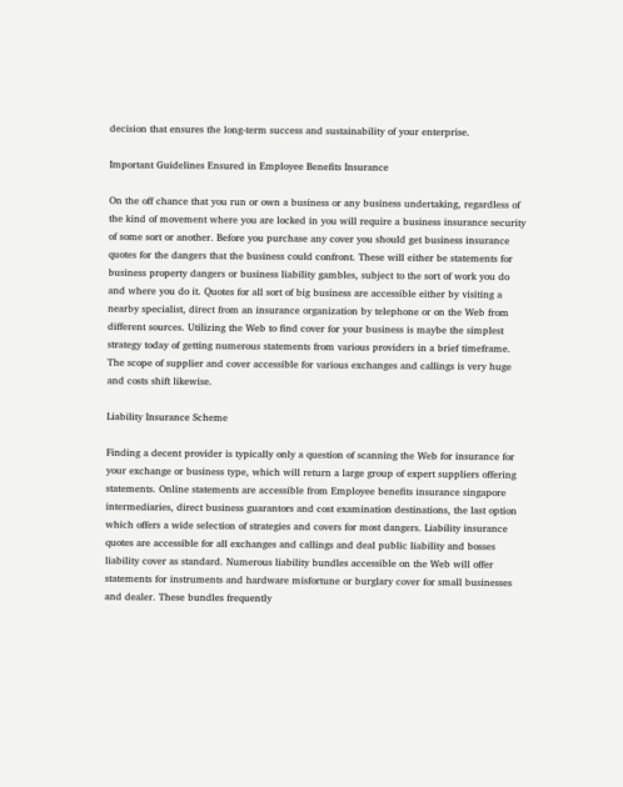decision that ensures the long-term success and sustainability of your enterprise.

Important Guidelines Ensured in Employee Benefits Insurance

On the off chance that you run or own a business or any business undertaking, regardless of the kind of movement where you are locked in you will require a business insurance security of some sort or another. Before you purchase any cover you should get business insurance quotes for the dangers that the business could confront. These will either be statements for business property dangers or business liability gambles, subject to the sort of work you do and where you do it. Quotes for all sort of big business are accessible either by visiting a nearby specialist, direct from an insurance organization by telephone or on the Web from different sources. Utilizing the Web to find cover for your business is maybe the simplest strategy today of getting numerous statements from various providers in a brief timeframe.  The scope of supplier and cover accessible for various exchanges and callings is very huge and costs shift likewise.

Liability Insurance Scheme

Finding a decent provider is typically only a question of scanning the Web for insurance for your exchange or business type, which will return a large group of expert suppliers offering statements. Online statements are accessible from Employee benefits insurance singapore intermediaries, direct business guarantors and cost examination destinations, the last option which offers a wide selection of strategies and covers for most dangers. Liability insurance quotes are accessible for all exchanges and callings and deal public liability and bosses liability cover as standard. Numerous liability bundles accessible on the Web will offer statements for instruments and hardware misfortune or burglary cover for small businesses and dealer. These bundles frequently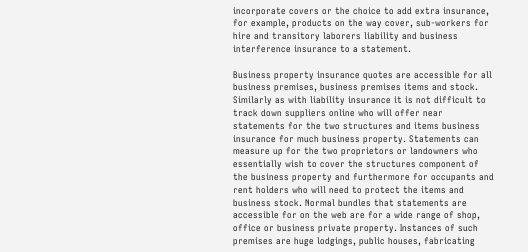incorporate covers or the choice to add extra insurance, for example, products on the way cover, sub-workers for hire and transitory laborers liability and business interference insurance to a statement.

Business property insurance quotes are accessible for all business premises, business premises items and stock. Similarly as with liability insurance it is not difficult to track down suppliers online who will offer near statements for the two structures and items business insurance for much business property. Statements can measure up for the two proprietors or landowners who essentially wish to cover the structures component of the business property and furthermore for occupants and rent holders who will need to protect the items and business stock. Normal bundles that statements are accessible for on the web are for a wide range of shop, office or business private property. Instances of such premises are huge lodgings, public houses, fabricating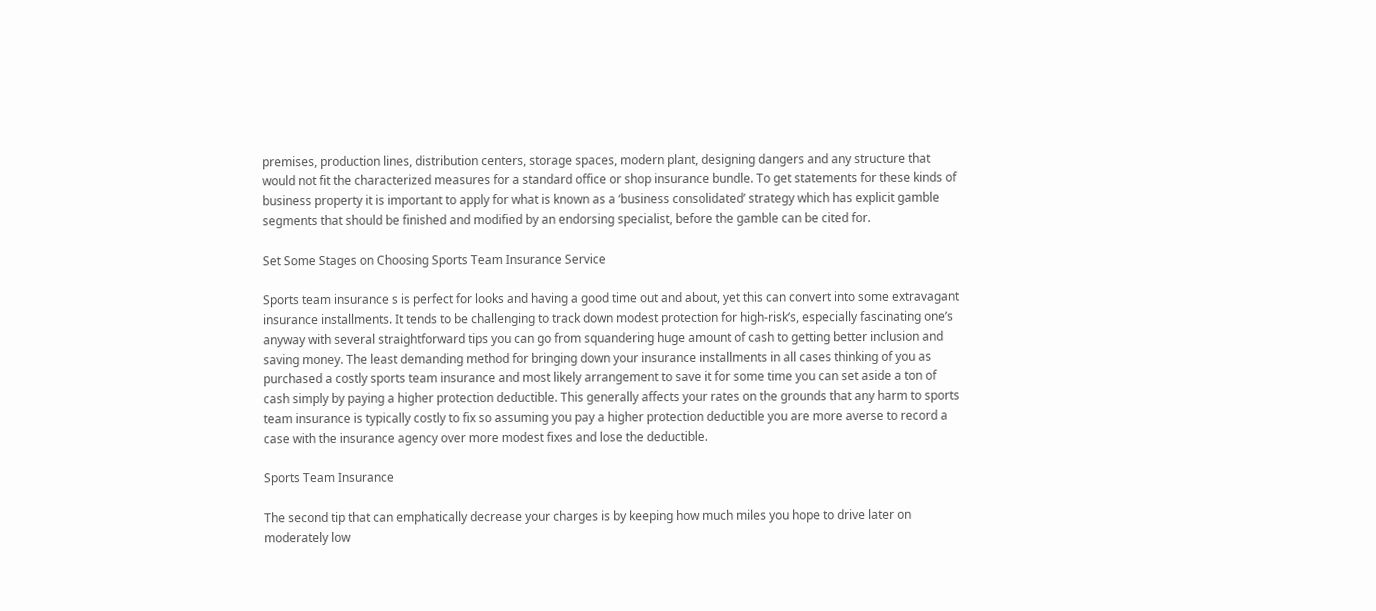premises, production lines, distribution centers, storage spaces, modern plant, designing dangers and any structure that would not fit the characterized measures for a standard office or shop insurance bundle. To get statements for these kinds of business property it is important to apply for what is known as a ‘business consolidated’ strategy which has explicit gamble segments that should be finished and modified by an endorsing specialist, before the gamble can be cited for.

Set Some Stages on Choosing Sports Team Insurance Service

Sports team insurance s is perfect for looks and having a good time out and about, yet this can convert into some extravagant insurance installments. It tends to be challenging to track down modest protection for high-risk’s, especially fascinating one’s anyway with several straightforward tips you can go from squandering huge amount of cash to getting better inclusion and saving money. The least demanding method for bringing down your insurance installments in all cases thinking of you as purchased a costly sports team insurance and most likely arrangement to save it for some time you can set aside a ton of cash simply by paying a higher protection deductible. This generally affects your rates on the grounds that any harm to sports team insurance is typically costly to fix so assuming you pay a higher protection deductible you are more averse to record a case with the insurance agency over more modest fixes and lose the deductible.

Sports Team Insurance

The second tip that can emphatically decrease your charges is by keeping how much miles you hope to drive later on moderately low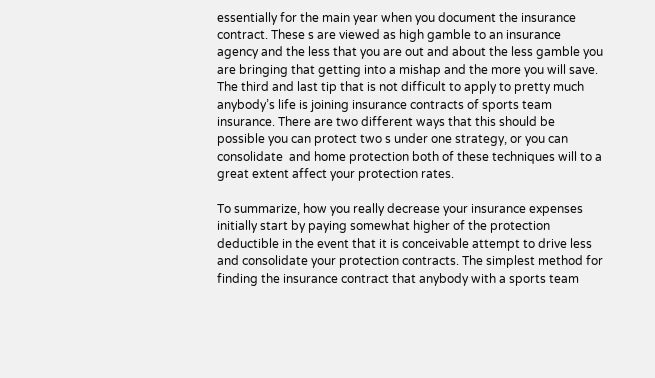essentially for the main year when you document the insurance contract. These s are viewed as high gamble to an insurance agency and the less that you are out and about the less gamble you are bringing that getting into a mishap and the more you will save. The third and last tip that is not difficult to apply to pretty much anybody’s life is joining insurance contracts of sports team insurance. There are two different ways that this should be possible you can protect two s under one strategy, or you can consolidate  and home protection both of these techniques will to a great extent affect your protection rates.

To summarize, how you really decrease your insurance expenses initially start by paying somewhat higher of the protection deductible in the event that it is conceivable attempt to drive less and consolidate your protection contracts. The simplest method for finding the insurance contract that anybody with a sports team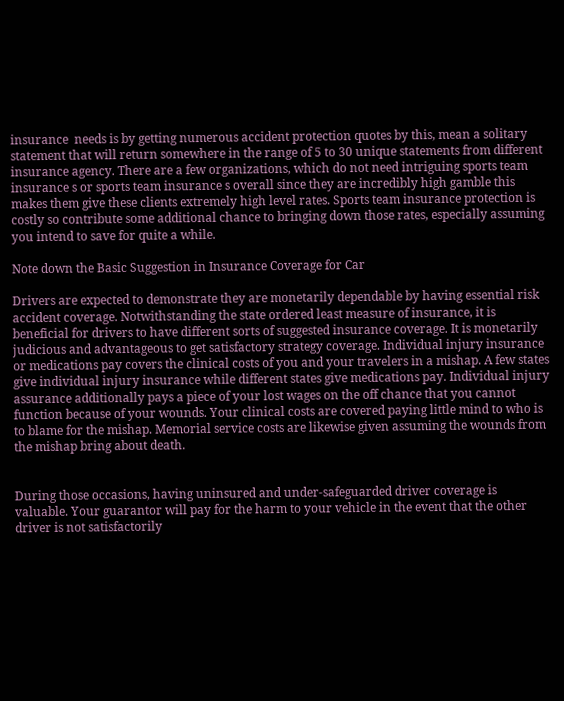insurance  needs is by getting numerous accident protection quotes by this, mean a solitary statement that will return somewhere in the range of 5 to 30 unique statements from different insurance agency. There are a few organizations, which do not need intriguing sports team insurance s or sports team insurance s overall since they are incredibly high gamble this makes them give these clients extremely high level rates. Sports team insurance protection is costly so contribute some additional chance to bringing down those rates, especially assuming you intend to save for quite a while.

Note down the Basic Suggestion in Insurance Coverage for Car

Drivers are expected to demonstrate they are monetarily dependable by having essential risk accident coverage. Notwithstanding the state ordered least measure of insurance, it is beneficial for drivers to have different sorts of suggested insurance coverage. It is monetarily judicious and advantageous to get satisfactory strategy coverage. Individual injury insurance or medications pay covers the clinical costs of you and your travelers in a mishap. A few states give individual injury insurance while different states give medications pay. Individual injury assurance additionally pays a piece of your lost wages on the off chance that you cannot function because of your wounds. Your clinical costs are covered paying little mind to who is to blame for the mishap. Memorial service costs are likewise given assuming the wounds from the mishap bring about death.


During those occasions, having uninsured and under-safeguarded driver coverage is valuable. Your guarantor will pay for the harm to your vehicle in the event that the other driver is not satisfactorily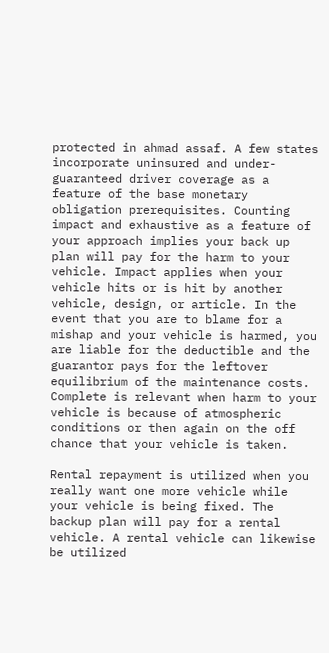protected in ahmad assaf. A few states incorporate uninsured and under-guaranteed driver coverage as a feature of the base monetary obligation prerequisites. Counting impact and exhaustive as a feature of your approach implies your back up plan will pay for the harm to your vehicle. Impact applies when your vehicle hits or is hit by another vehicle, design, or article. In the event that you are to blame for a mishap and your vehicle is harmed, you are liable for the deductible and the guarantor pays for the leftover equilibrium of the maintenance costs. Complete is relevant when harm to your vehicle is because of atmospheric conditions or then again on the off chance that your vehicle is taken.

Rental repayment is utilized when you really want one more vehicle while your vehicle is being fixed. The backup plan will pay for a rental vehicle. A rental vehicle can likewise be utilized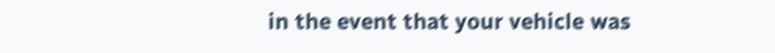in the event that your vehicle was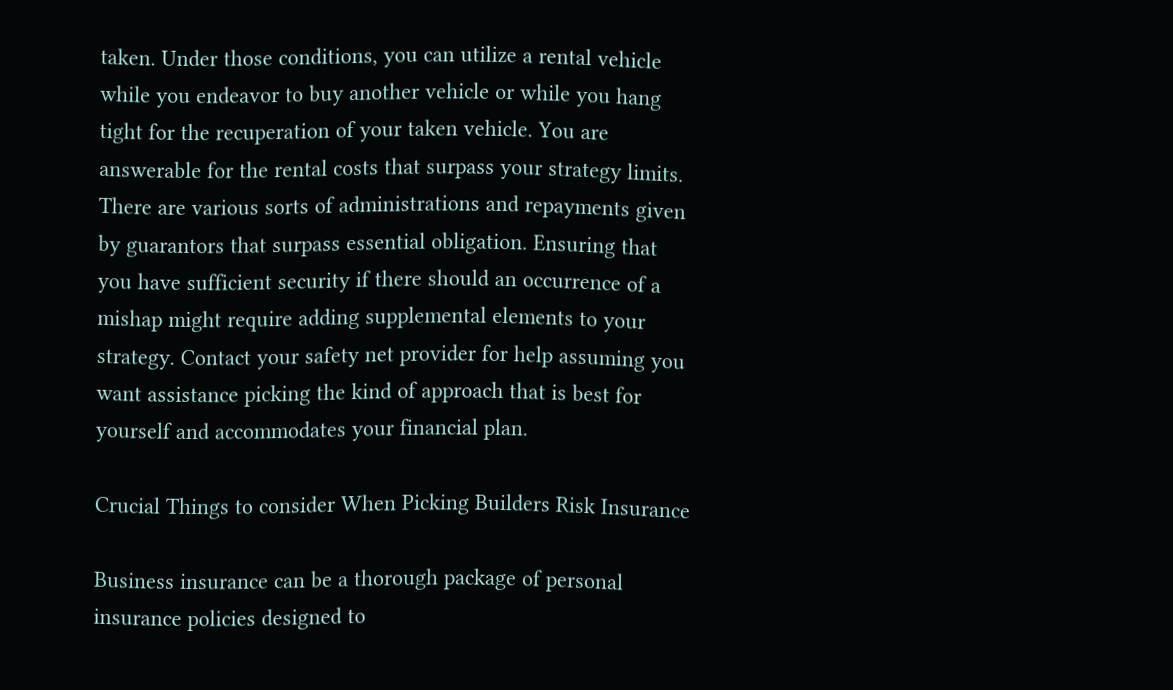taken. Under those conditions, you can utilize a rental vehicle while you endeavor to buy another vehicle or while you hang tight for the recuperation of your taken vehicle. You are answerable for the rental costs that surpass your strategy limits. There are various sorts of administrations and repayments given by guarantors that surpass essential obligation. Ensuring that you have sufficient security if there should an occurrence of a mishap might require adding supplemental elements to your strategy. Contact your safety net provider for help assuming you want assistance picking the kind of approach that is best for yourself and accommodates your financial plan.

Crucial Things to consider When Picking Builders Risk Insurance

Business insurance can be a thorough package of personal insurance policies designed to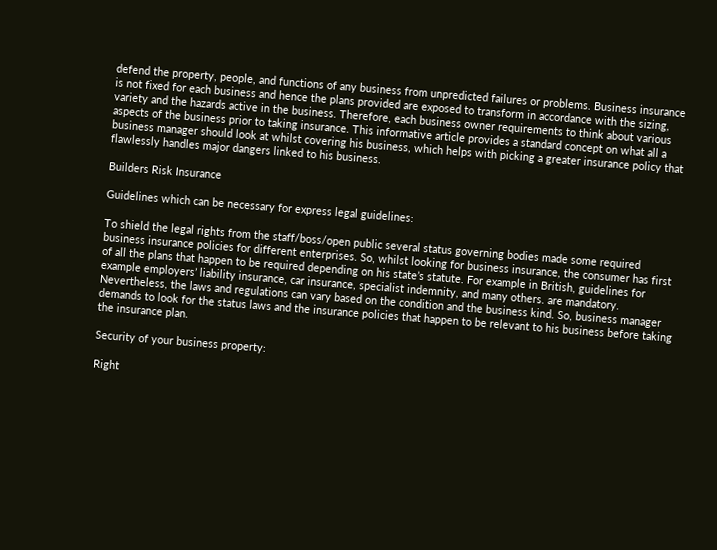defend the property, people, and functions of any business from unpredicted failures or problems. Business insurance is not fixed for each business and hence the plans provided are exposed to transform in accordance with the sizing, variety and the hazards active in the business. Therefore, each business owner requirements to think about various aspects of the business prior to taking insurance. This informative article provides a standard concept on what all a business manager should look at whilst covering his business, which helps with picking a greater insurance policy that flawlessly handles major dangers linked to his business.

Builders Risk Insurance

Guidelines which can be necessary for express legal guidelines:

To shield the legal rights from the staff/boss/open public several status governing bodies made some required business insurance policies for different enterprises. So, whilst looking for business insurance, the consumer has first of all the plans that happen to be required depending on his state’s statute. For example in British, guidelines for example employers’ liability insurance, car insurance, specialist indemnity, and many others. are mandatory. Nevertheless, the laws and regulations can vary based on the condition and the business kind. So, business manager demands to look for the status laws and the insurance policies that happen to be relevant to his business before taking the insurance plan.

Security of your business property:

Right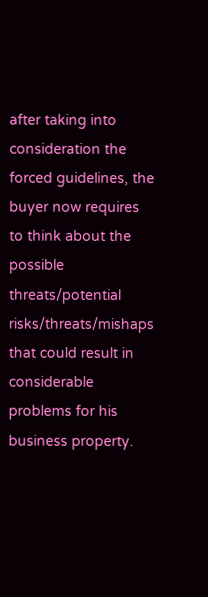after taking into consideration the forced guidelines, the buyer now requires to think about the possible threats/potential risks/threats/mishaps that could result in considerable problems for his business property.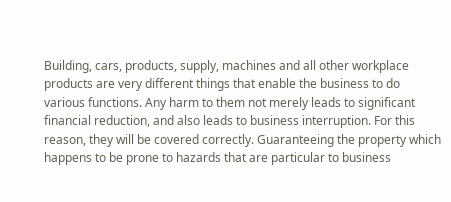Building, cars, products, supply, machines and all other workplace products are very different things that enable the business to do various functions. Any harm to them not merely leads to significant financial reduction, and also leads to business interruption. For this reason, they will be covered correctly. Guaranteeing the property which happens to be prone to hazards that are particular to business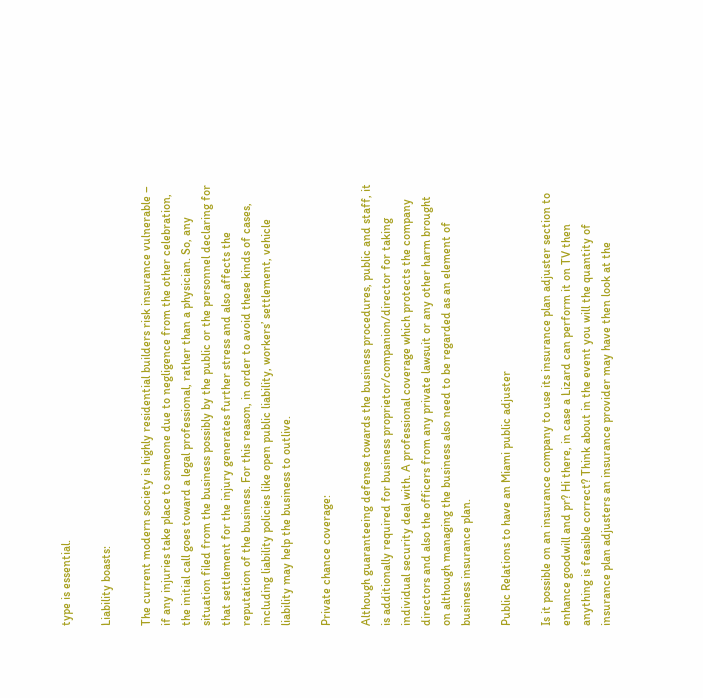type is essential.

Liability boasts:

The current modern society is highly residential builders risk insurance vulnerable – if any injuries take place to someone due to negligence from the other celebration, the initial call goes toward a legal professional, rather than a physician. So, any situation filed from the business possibly by the public or the personnel declaring for that settlement for the injury generates further stress and also affects the reputation of the business. For this reason, in order to avoid these kinds of cases, including liability policies like open public liability, workers’ settlement, vehicle liability may help the business to outlive.

Private chance coverage:

Although guaranteeing defense towards the business procedures, public and staff, it is additionally required for business proprietor/companion/director for taking individual security deal with. A professional coverage which protects the company directors and also the officers from any private lawsuit or any other harm brought on although managing the business also need to be regarded as an element of business insurance plan.

Public Relations to have an Miami public adjuster

Is it possible on an insurance company to use its insurance plan adjuster section to enhance goodwill and pr? Hi there, in case a Lizard can perform it on TV then anything is feasible correct? Think about in the event you will the quantity of insurance plan adjusters an insurance provider may have then look at the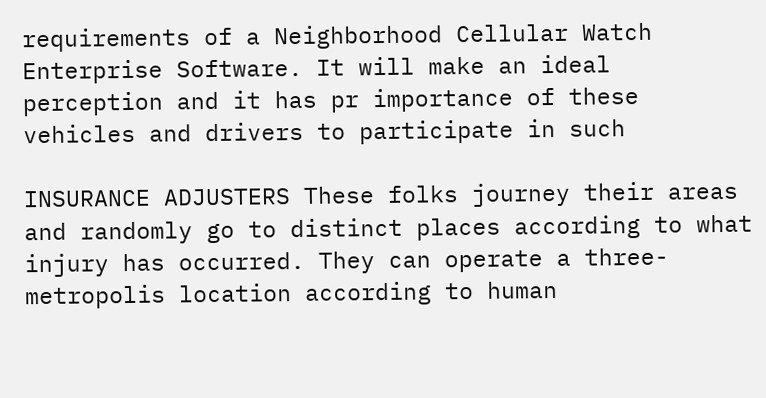requirements of a Neighborhood Cellular Watch Enterprise Software. It will make an ideal perception and it has pr importance of these vehicles and drivers to participate in such

INSURANCE ADJUSTERS These folks journey their areas and randomly go to distinct places according to what injury has occurred. They can operate a three-metropolis location according to human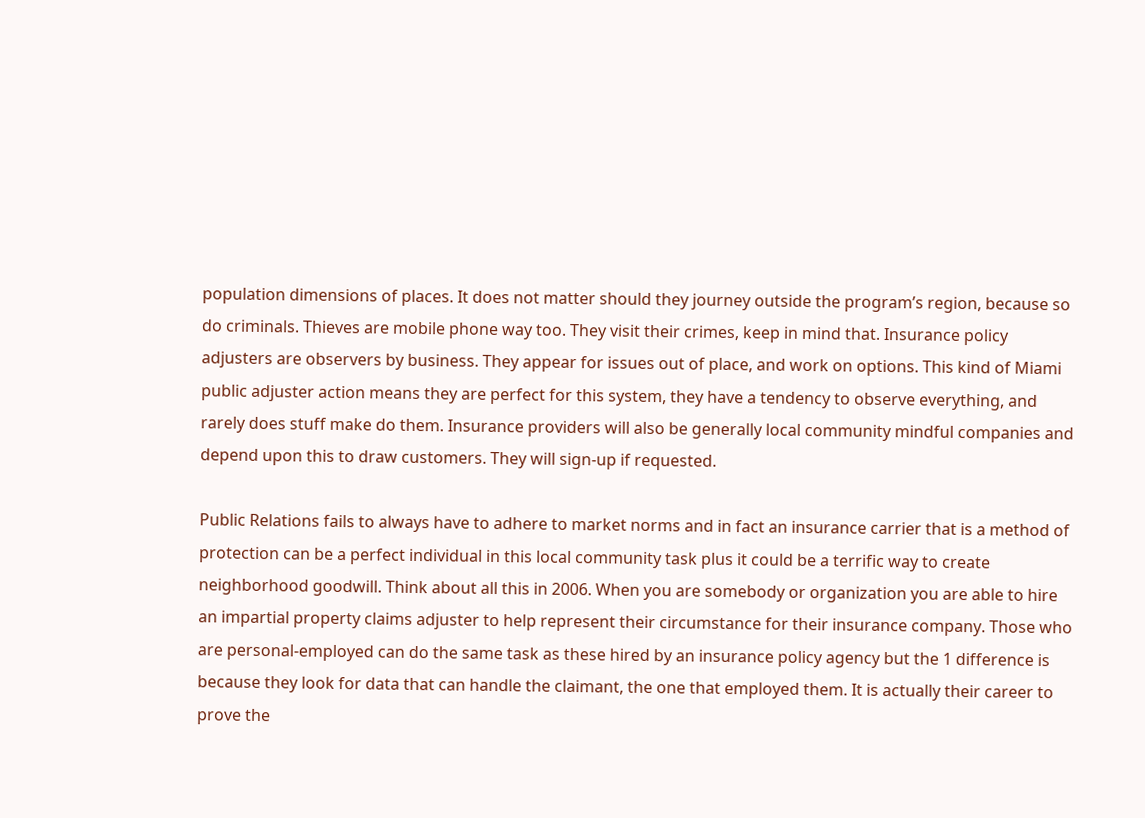population dimensions of places. It does not matter should they journey outside the program’s region, because so do criminals. Thieves are mobile phone way too. They visit their crimes, keep in mind that. Insurance policy adjusters are observers by business. They appear for issues out of place, and work on options. This kind of Miami public adjuster action means they are perfect for this system, they have a tendency to observe everything, and rarely does stuff make do them. Insurance providers will also be generally local community mindful companies and depend upon this to draw customers. They will sign-up if requested.

Public Relations fails to always have to adhere to market norms and in fact an insurance carrier that is a method of protection can be a perfect individual in this local community task plus it could be a terrific way to create neighborhood goodwill. Think about all this in 2006. When you are somebody or organization you are able to hire an impartial property claims adjuster to help represent their circumstance for their insurance company. Those who are personal-employed can do the same task as these hired by an insurance policy agency but the 1 difference is because they look for data that can handle the claimant, the one that employed them. It is actually their career to prove the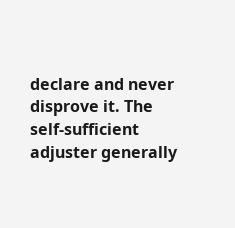declare and never disprove it. The self-sufficient adjuster generally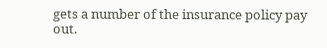gets a number of the insurance policy pay out.